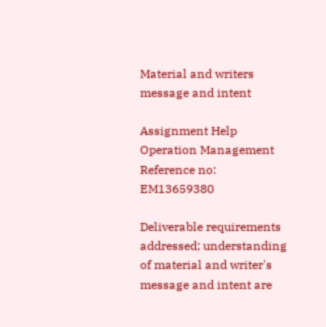Material and writers message and intent

Assignment Help Operation Management
Reference no: EM13659380

Deliverable requirements addressed; understanding of material and writer's message and intent are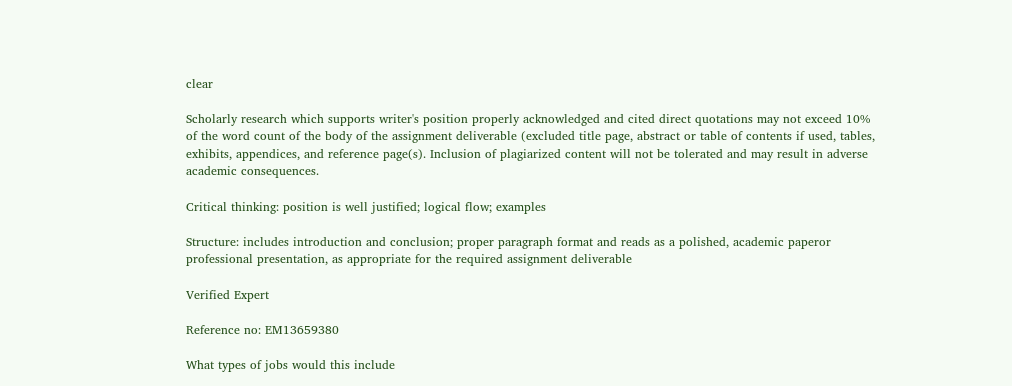clear

Scholarly research which supports writer's position properly acknowledged and cited direct quotations may not exceed 10% of the word count of the body of the assignment deliverable (excluded title page, abstract or table of contents if used, tables, exhibits, appendices, and reference page(s). Inclusion of plagiarized content will not be tolerated and may result in adverse academic consequences.

Critical thinking: position is well justified; logical flow; examples

Structure: includes introduction and conclusion; proper paragraph format and reads as a polished, academic paperor professional presentation, as appropriate for the required assignment deliverable

Verified Expert

Reference no: EM13659380

What types of jobs would this include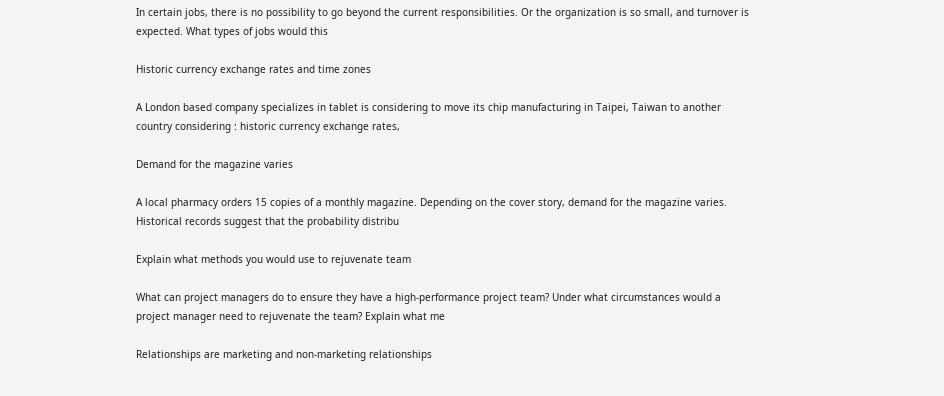In certain jobs, there is no possibility to go beyond the current responsibilities. Or the organization is so small, and turnover is expected. What types of jobs would this

Historic currency exchange rates and time zones

A London based company specializes in tablet is considering to move its chip manufacturing in Taipei, Taiwan to another country considering : historic currency exchange rates,

Demand for the magazine varies

A local pharmacy orders 15 copies of a monthly magazine. Depending on the cover story, demand for the magazine varies. Historical records suggest that the probability distribu

Explain what methods you would use to rejuvenate team

What can project managers do to ensure they have a high-performance project team? Under what circumstances would a project manager need to rejuvenate the team? Explain what me

Relationships are marketing and non-marketing relationships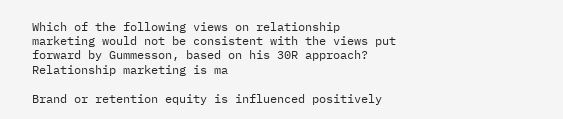Which of the following views on relationship marketing would not be consistent with the views put forward by Gummesson, based on his 30R approach? Relationship marketing is ma

Brand or retention equity is influenced positively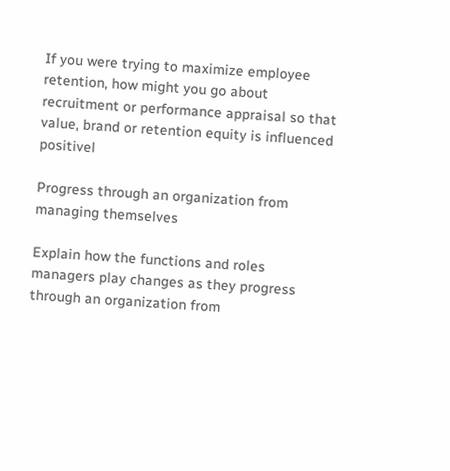If you were trying to maximize employee retention, how might you go about recruitment or performance appraisal so that value, brand or retention equity is influenced positivel

Progress through an organization from managing themselves

Explain how the functions and roles managers play changes as they progress through an organization from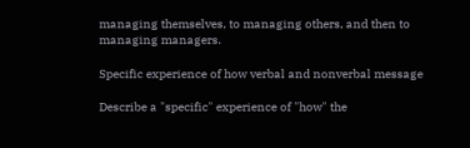managing themselves, to managing others, and then to managing managers.

Specific experience of how verbal and nonverbal message

Describe a "specific" experience of "how" the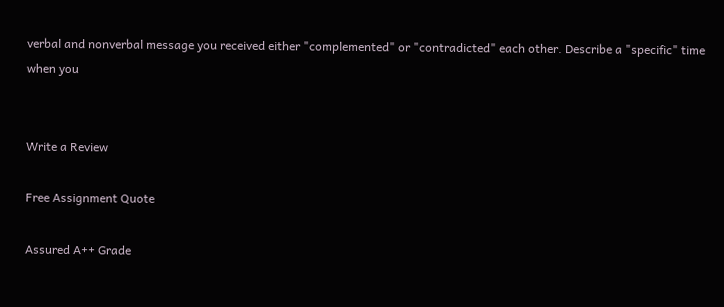verbal and nonverbal message you received either "complemented" or "contradicted" each other. Describe a "specific" time when you


Write a Review

Free Assignment Quote

Assured A++ Grade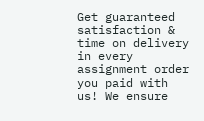Get guaranteed satisfaction & time on delivery in every assignment order you paid with us! We ensure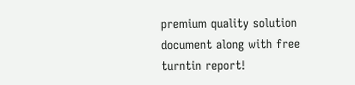premium quality solution document along with free turntin report!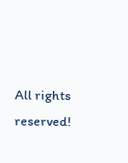All rights reserved!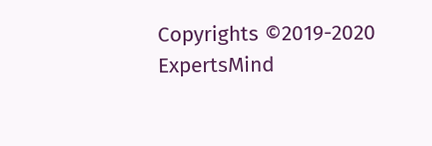Copyrights ©2019-2020 ExpertsMind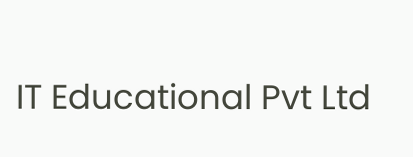IT Educational Pvt Ltd